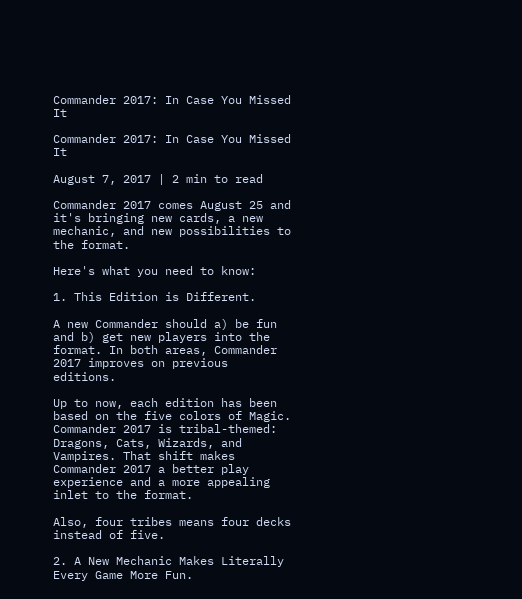Commander 2017: In Case You Missed It

Commander 2017: In Case You Missed It

August 7, 2017 | 2 min to read

Commander 2017 comes August 25 and it's bringing new cards, a new mechanic, and new possibilities to the format.

Here's what you need to know:

1. This Edition is Different.

A new Commander should a) be fun and b) get new players into the format. In both areas, Commander 2017 improves on previous editions.

Up to now, each edition has been based on the five colors of Magic. Commander 2017 is tribal-themed: Dragons, Cats, Wizards, and Vampires. That shift makes Commander 2017 a better play experience and a more appealing inlet to the format.

Also, four tribes means four decks instead of five.

2. A New Mechanic Makes Literally Every Game More Fun.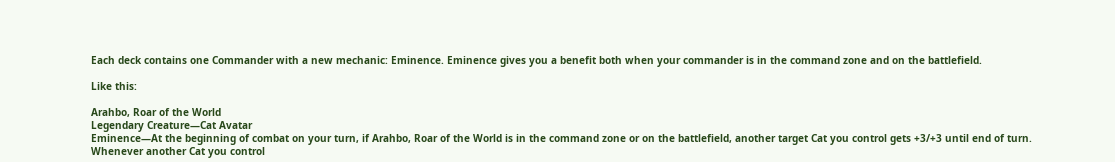Each deck contains one Commander with a new mechanic: Eminence. Eminence gives you a benefit both when your commander is in the command zone and on the battlefield.

Like this:

Arahbo, Roar of the World
Legendary Creature—Cat Avatar
Eminence—At the beginning of combat on your turn, if Arahbo, Roar of the World is in the command zone or on the battlefield, another target Cat you control gets +3/+3 until end of turn.
Whenever another Cat you control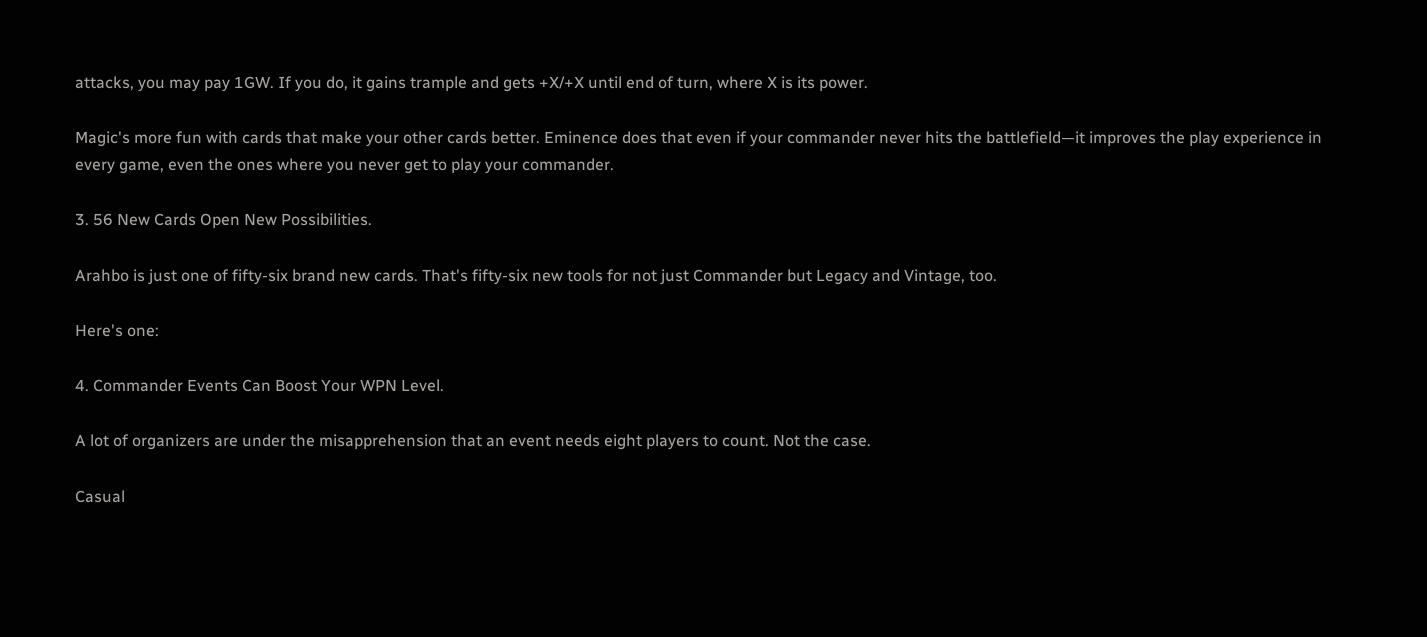attacks, you may pay 1GW. If you do, it gains trample and gets +X/+X until end of turn, where X is its power.

Magic's more fun with cards that make your other cards better. Eminence does that even if your commander never hits the battlefield—it improves the play experience in every game, even the ones where you never get to play your commander.

3. 56 New Cards Open New Possibilities.

Arahbo is just one of fifty-six brand new cards. That's fifty-six new tools for not just Commander but Legacy and Vintage, too.

Here's one:

4. Commander Events Can Boost Your WPN Level.

A lot of organizers are under the misapprehension that an event needs eight players to count. Not the case.

Casual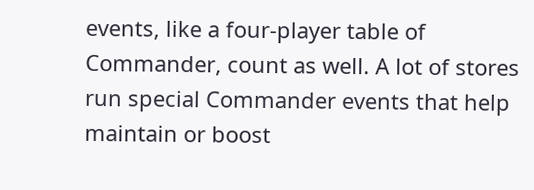events, like a four-player table of Commander, count as well. A lot of stores run special Commander events that help maintain or boost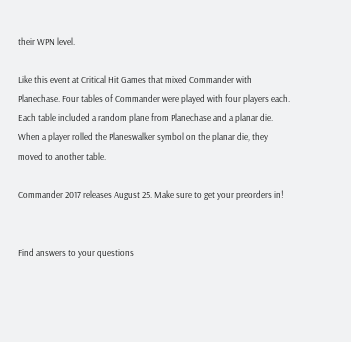their WPN level.

Like this event at Critical Hit Games that mixed Commander with Planechase. Four tables of Commander were played with four players each. Each table included a random plane from Planechase and a planar die. When a player rolled the Planeswalker symbol on the planar die, they moved to another table.

Commander 2017 releases August 25. Make sure to get your preorders in!


Find answers to your questions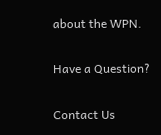about the WPN.

Have a Question?

Contact Us